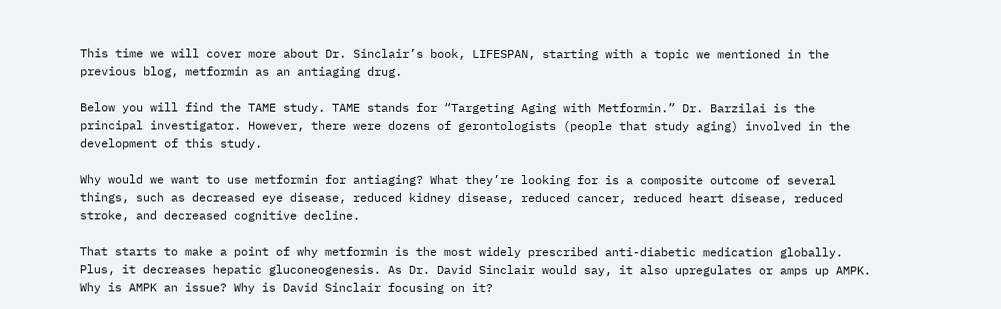This time we will cover more about Dr. Sinclair’s book, LIFESPAN, starting with a topic we mentioned in the previous blog, metformin as an antiaging drug.

Below you will find the TAME study. TAME stands for “Targeting Aging with Metformin.” Dr. Barzilai is the principal investigator. However, there were dozens of gerontologists (people that study aging) involved in the development of this study.

Why would we want to use metformin for antiaging? What they’re looking for is a composite outcome of several things, such as decreased eye disease, reduced kidney disease, reduced cancer, reduced heart disease, reduced stroke, and decreased cognitive decline.

That starts to make a point of why metformin is the most widely prescribed anti-diabetic medication globally. Plus, it decreases hepatic gluconeogenesis. As Dr. David Sinclair would say, it also upregulates or amps up AMPK. Why is AMPK an issue? Why is David Sinclair focusing on it?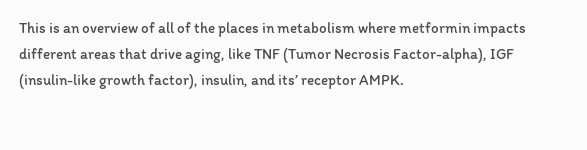This is an overview of all of the places in metabolism where metformin impacts different areas that drive aging, like TNF (Tumor Necrosis Factor-alpha), IGF (insulin-like growth factor), insulin, and its’ receptor AMPK.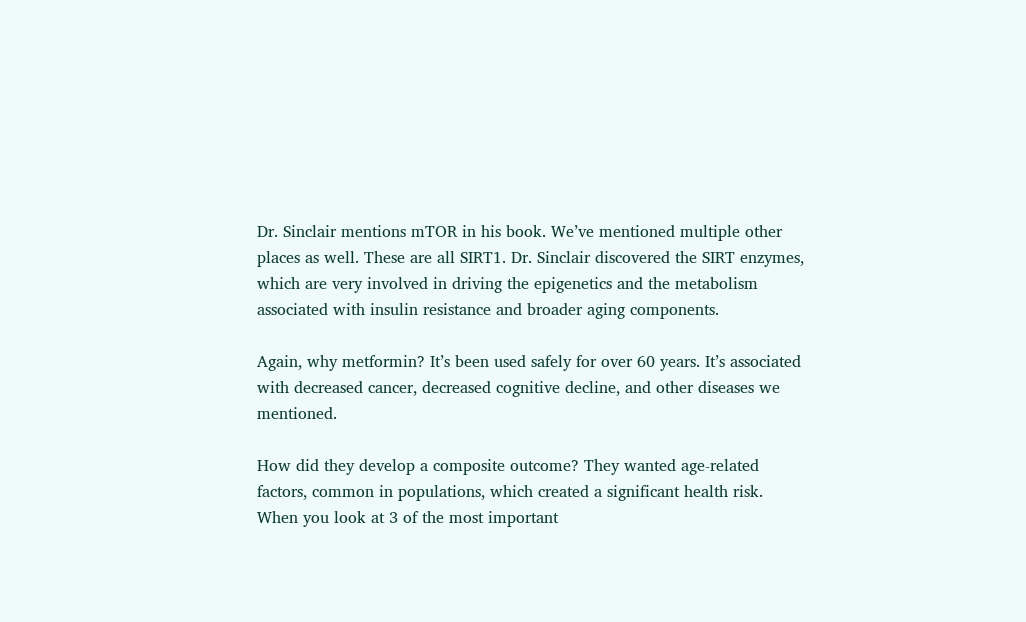Dr. Sinclair mentions mTOR in his book. We’ve mentioned multiple other places as well. These are all SIRT1. Dr. Sinclair discovered the SIRT enzymes, which are very involved in driving the epigenetics and the metabolism associated with insulin resistance and broader aging components.

Again, why metformin? It’s been used safely for over 60 years. It’s associated with decreased cancer, decreased cognitive decline, and other diseases we mentioned.

How did they develop a composite outcome? They wanted age-related factors, common in populations, which created a significant health risk. When you look at 3 of the most important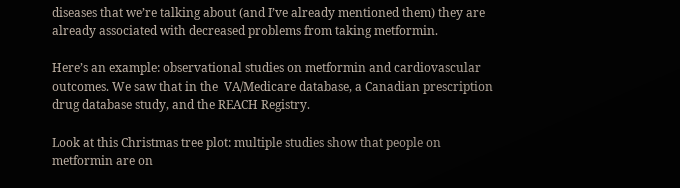diseases that we’re talking about (and I’ve already mentioned them) they are already associated with decreased problems from taking metformin.

Here’s an example: observational studies on metformin and cardiovascular outcomes. We saw that in the  VA/Medicare database, a Canadian prescription drug database study, and the REACH Registry.

Look at this Christmas tree plot: multiple studies show that people on metformin are on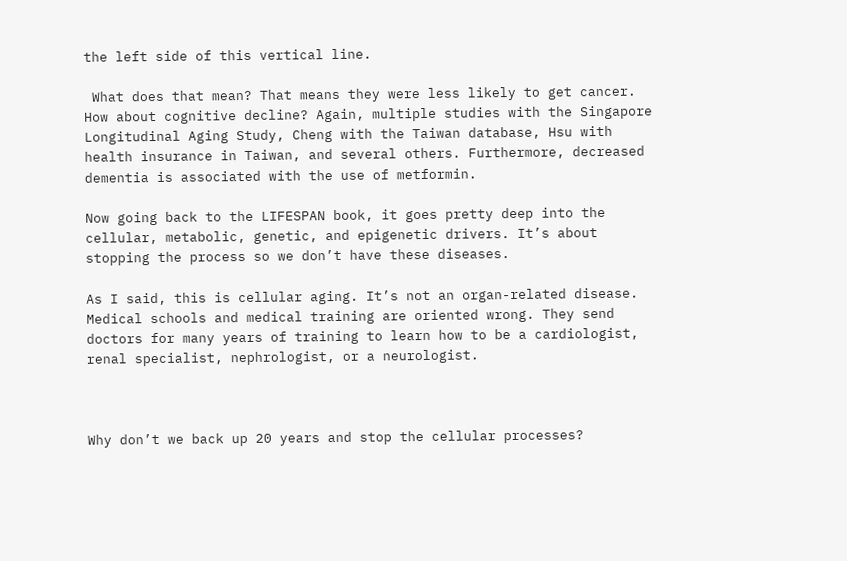the left side of this vertical line.

 What does that mean? That means they were less likely to get cancer. How about cognitive decline? Again, multiple studies with the Singapore Longitudinal Aging Study, Cheng with the Taiwan database, Hsu with health insurance in Taiwan, and several others. Furthermore, decreased dementia is associated with the use of metformin.

Now going back to the LIFESPAN book, it goes pretty deep into the cellular, metabolic, genetic, and epigenetic drivers. It’s about stopping the process so we don’t have these diseases.

As I said, this is cellular aging. It’s not an organ-related disease. Medical schools and medical training are oriented wrong. They send doctors for many years of training to learn how to be a cardiologist, renal specialist, nephrologist, or a neurologist.



Why don’t we back up 20 years and stop the cellular processes?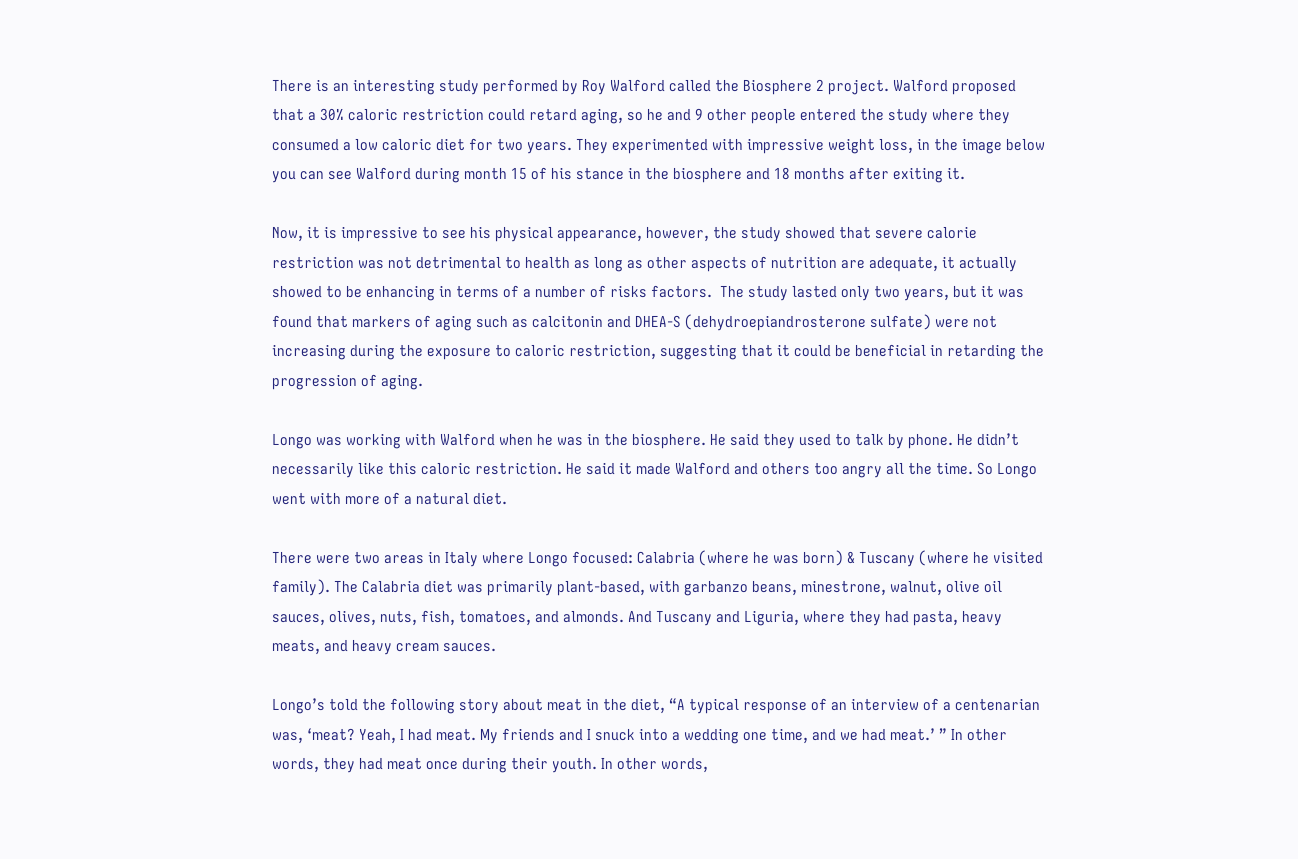There is an interesting study performed by Roy Walford called the Biosphere 2 project. Walford proposed that a 30% caloric restriction could retard aging, so he and 9 other people entered the study where they consumed a low caloric diet for two years. They experimented with impressive weight loss, in the image below you can see Walford during month 15 of his stance in the biosphere and 18 months after exiting it.

Now, it is impressive to see his physical appearance, however, the study showed that severe calorie restriction was not detrimental to health as long as other aspects of nutrition are adequate, it actually showed to be enhancing in terms of a number of risks factors.  The study lasted only two years, but it was found that markers of aging such as calcitonin and DHEA-S (dehydroepiandrosterone sulfate) were not increasing during the exposure to caloric restriction, suggesting that it could be beneficial in retarding the progression of aging.

Longo was working with Walford when he was in the biosphere. He said they used to talk by phone. He didn’t necessarily like this caloric restriction. He said it made Walford and others too angry all the time. So Longo went with more of a natural diet.

There were two areas in Italy where Longo focused: Calabria (where he was born) & Tuscany (where he visited family). The Calabria diet was primarily plant-based, with garbanzo beans, minestrone, walnut, olive oil sauces, olives, nuts, fish, tomatoes, and almonds. And Tuscany and Liguria, where they had pasta, heavy meats, and heavy cream sauces.

Longo’s told the following story about meat in the diet, “A typical response of an interview of a centenarian was, ‘meat? Yeah, I had meat. My friends and I snuck into a wedding one time, and we had meat.’ ” In other words, they had meat once during their youth. In other words,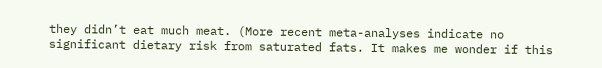they didn’t eat much meat. (More recent meta-analyses indicate no significant dietary risk from saturated fats. It makes me wonder if this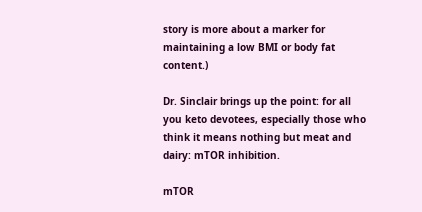story is more about a marker for maintaining a low BMI or body fat content.)

Dr. Sinclair brings up the point: for all you keto devotees, especially those who think it means nothing but meat and dairy: mTOR inhibition.

mTOR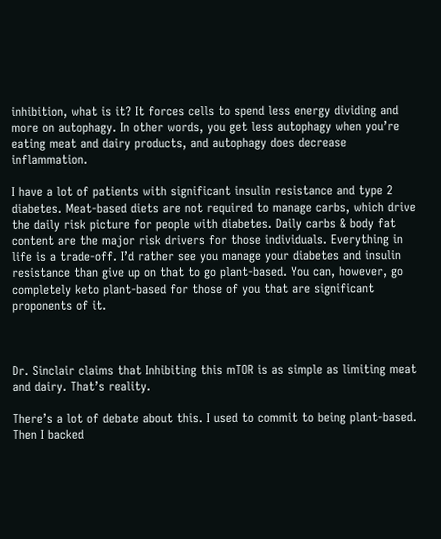inhibition, what is it? It forces cells to spend less energy dividing and more on autophagy. In other words, you get less autophagy when you’re eating meat and dairy products, and autophagy does decrease inflammation.

I have a lot of patients with significant insulin resistance and type 2 diabetes. Meat-based diets are not required to manage carbs, which drive the daily risk picture for people with diabetes. Daily carbs & body fat content are the major risk drivers for those individuals. Everything in life is a trade-off. I’d rather see you manage your diabetes and insulin resistance than give up on that to go plant-based. You can, however, go completely keto plant-based for those of you that are significant proponents of it.



Dr. Sinclair claims that Inhibiting this mTOR is as simple as limiting meat and dairy. That’s reality.

There’s a lot of debate about this. I used to commit to being plant-based. Then I backed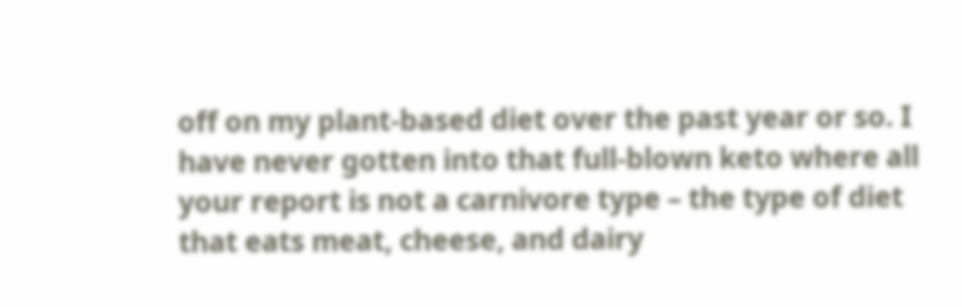off on my plant-based diet over the past year or so. I have never gotten into that full-blown keto where all your report is not a carnivore type – the type of diet that eats meat, cheese, and dairy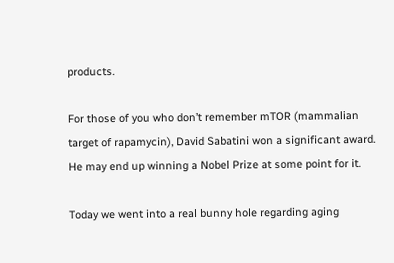products.

For those of you who don’t remember mTOR (mammalian target of rapamycin), David Sabatini won a significant award. He may end up winning a Nobel Prize at some point for it.

Today we went into a real bunny hole regarding aging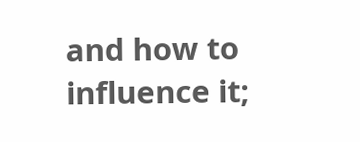and how to influence it;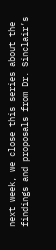next week, we close this series about the findings and proposals from Dr. Sinclair’s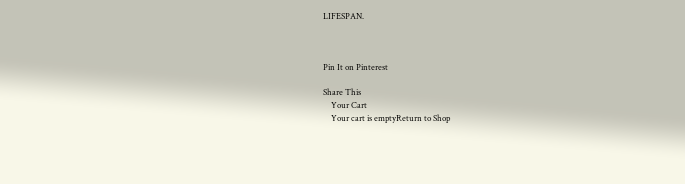LIFESPAN.



Pin It on Pinterest

Share This
    Your Cart
    Your cart is emptyReturn to Shop